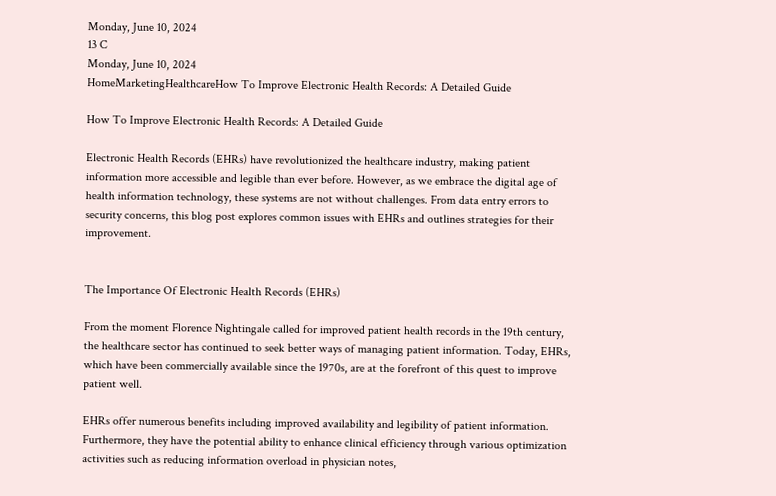Monday, June 10, 2024
13 C
Monday, June 10, 2024
HomeMarketingHealthcareHow To Improve Electronic Health Records: A Detailed Guide

How To Improve Electronic Health Records: A Detailed Guide

Electronic Health Records (EHRs) have revolutionized the healthcare industry, making patient information more accessible and legible than ever before. However, as we embrace the digital age of health information technology, these systems are not without challenges. From data entry errors to security concerns, this blog post explores common issues with EHRs and outlines strategies for their improvement.


The Importance Of Electronic Health Records (EHRs)

From the moment Florence Nightingale called for improved patient health records in the 19th century, the healthcare sector has continued to seek better ways of managing patient information. Today, EHRs, which have been commercially available since the 1970s, are at the forefront of this quest to improve patient well.

EHRs offer numerous benefits including improved availability and legibility of patient information. Furthermore, they have the potential ability to enhance clinical efficiency through various optimization activities such as reducing information overload in physician notes,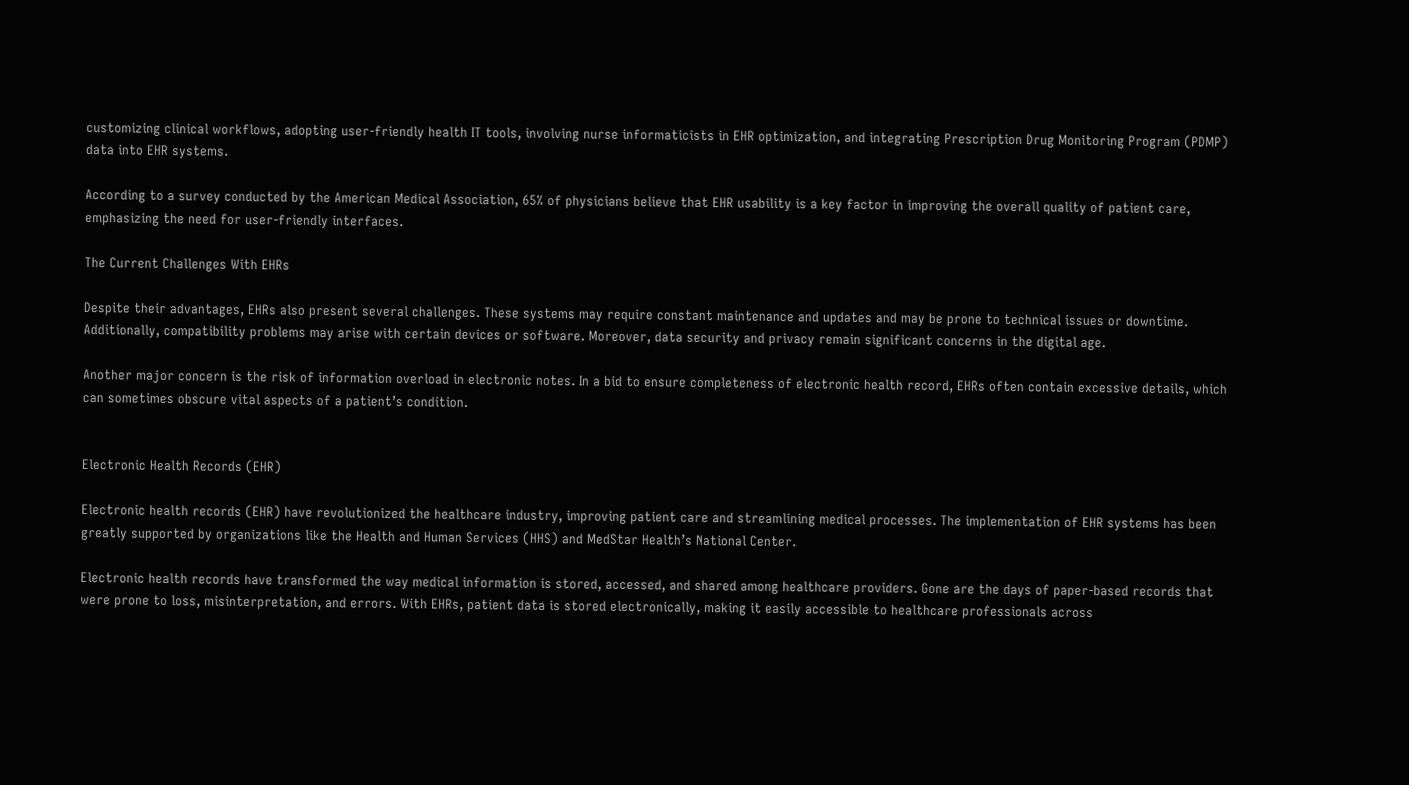customizing clinical workflows, adopting user-friendly health IT tools, involving nurse informaticists in EHR optimization, and integrating Prescription Drug Monitoring Program (PDMP) data into EHR systems.

According to a survey conducted by the American Medical Association, 65% of physicians believe that EHR usability is a key factor in improving the overall quality of patient care, emphasizing the need for user-friendly interfaces.

The Current Challenges With EHRs

Despite their advantages, EHRs also present several challenges. These systems may require constant maintenance and updates and may be prone to technical issues or downtime. Additionally, compatibility problems may arise with certain devices or software. Moreover, data security and privacy remain significant concerns in the digital age.

Another major concern is the risk of information overload in electronic notes. In a bid to ensure completeness of electronic health record, EHRs often contain excessive details, which can sometimes obscure vital aspects of a patient’s condition.


Electronic Health Records (EHR)

Electronic health records (EHR) have revolutionized the healthcare industry, improving patient care and streamlining medical processes. The implementation of EHR systems has been greatly supported by organizations like the Health and Human Services (HHS) and MedStar Health’s National Center.

Electronic health records have transformed the way medical information is stored, accessed, and shared among healthcare providers. Gone are the days of paper-based records that were prone to loss, misinterpretation, and errors. With EHRs, patient data is stored electronically, making it easily accessible to healthcare professionals across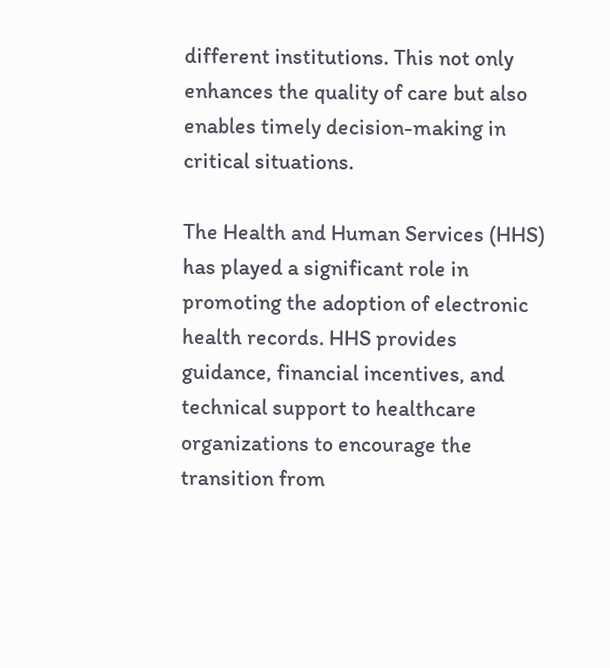different institutions. This not only enhances the quality of care but also enables timely decision-making in critical situations.

The Health and Human Services (HHS) has played a significant role in promoting the adoption of electronic health records. HHS provides guidance, financial incentives, and technical support to healthcare organizations to encourage the transition from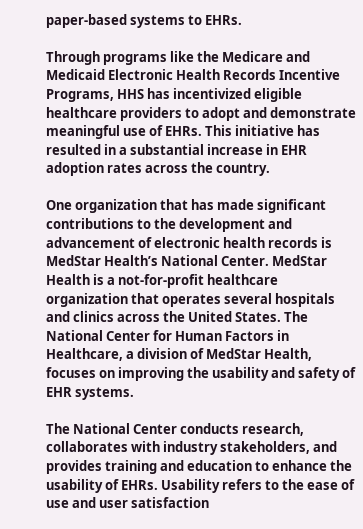paper-based systems to EHRs.

Through programs like the Medicare and Medicaid Electronic Health Records Incentive Programs, HHS has incentivized eligible healthcare providers to adopt and demonstrate meaningful use of EHRs. This initiative has resulted in a substantial increase in EHR adoption rates across the country.

One organization that has made significant contributions to the development and advancement of electronic health records is MedStar Health’s National Center. MedStar Health is a not-for-profit healthcare organization that operates several hospitals and clinics across the United States. The National Center for Human Factors in Healthcare, a division of MedStar Health, focuses on improving the usability and safety of EHR systems.

The National Center conducts research, collaborates with industry stakeholders, and provides training and education to enhance the usability of EHRs. Usability refers to the ease of use and user satisfaction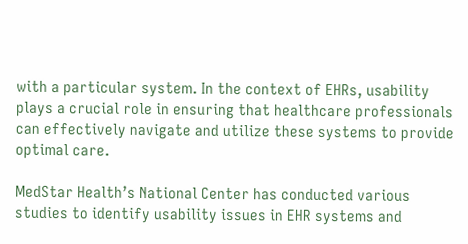with a particular system. In the context of EHRs, usability plays a crucial role in ensuring that healthcare professionals can effectively navigate and utilize these systems to provide optimal care.

MedStar Health’s National Center has conducted various studies to identify usability issues in EHR systems and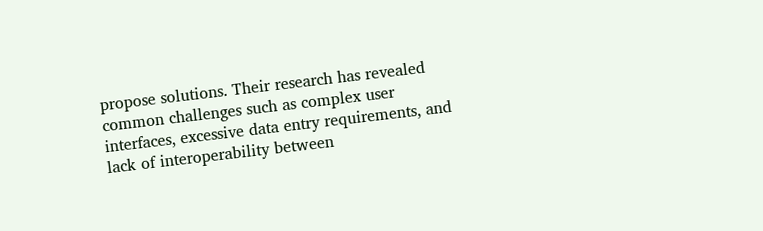propose solutions. Their research has revealed common challenges such as complex user interfaces, excessive data entry requirements, and lack of interoperability between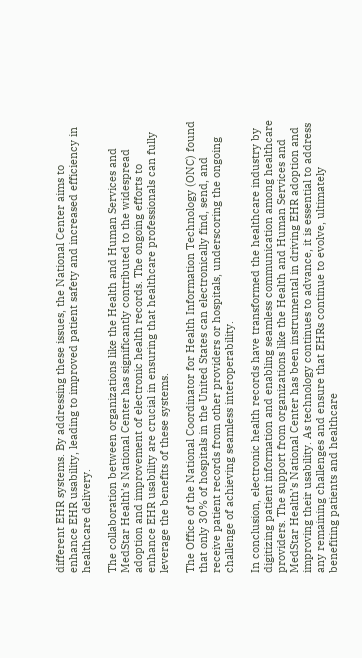different EHR systems. By addressing these issues, the National Center aims to enhance EHR usability, leading to improved patient safety and increased efficiency in healthcare delivery.

The collaboration between organizations like the Health and Human Services and MedStar Health’s National Center has significantly contributed to the widespread adoption and improvement of electronic health records. The ongoing efforts to enhance EHR usability are crucial in ensuring that healthcare professionals can fully leverage the benefits of these systems.

The Office of the National Coordinator for Health Information Technology (ONC) found that only 30% of hospitals in the United States can electronically find, send, and receive patient records from other providers or hospitals, underscoring the ongoing challenge of achieving seamless interoperability.

In conclusion, electronic health records have transformed the healthcare industry by digitizing patient information and enabling seamless communication among healthcare providers. The support from organizations like the Health and Human Services and MedStar Health’s National Center has been instrumental in driving EHR adoption and improving their usability. As technology continues to advance, it is essential to address any remaining challenges and ensure that EHRs continue to evolve, ultimately benefiting patients and healthcare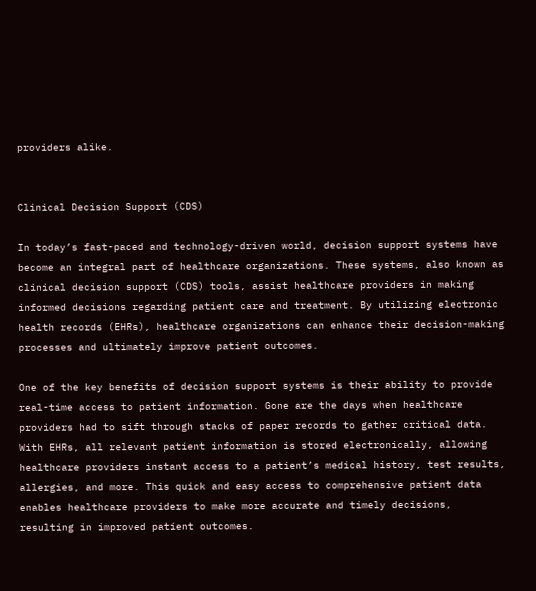providers alike.


Clinical Decision Support (CDS)

In today’s fast-paced and technology-driven world, decision support systems have become an integral part of healthcare organizations. These systems, also known as clinical decision support (CDS) tools, assist healthcare providers in making informed decisions regarding patient care and treatment. By utilizing electronic health records (EHRs), healthcare organizations can enhance their decision-making processes and ultimately improve patient outcomes.

One of the key benefits of decision support systems is their ability to provide real-time access to patient information. Gone are the days when healthcare providers had to sift through stacks of paper records to gather critical data. With EHRs, all relevant patient information is stored electronically, allowing healthcare providers instant access to a patient’s medical history, test results, allergies, and more. This quick and easy access to comprehensive patient data enables healthcare providers to make more accurate and timely decisions, resulting in improved patient outcomes.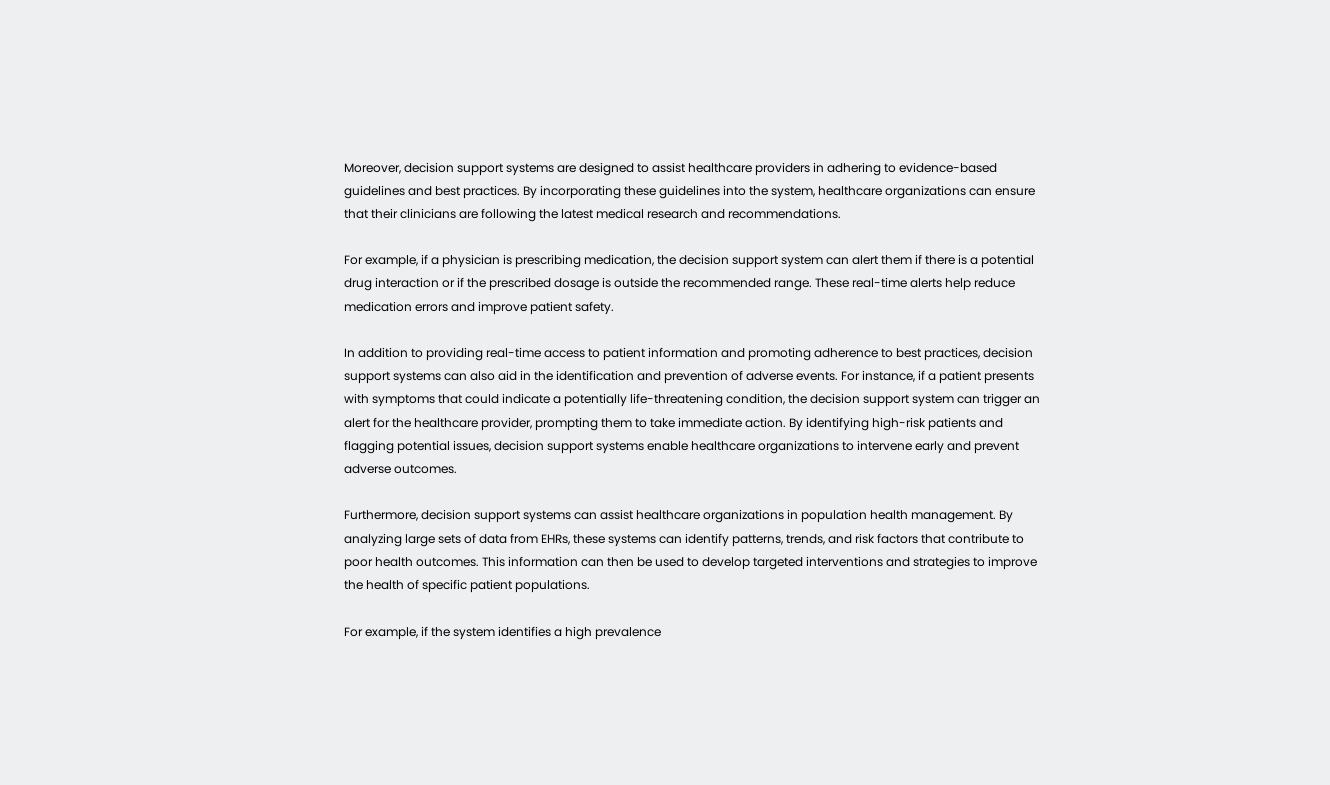Moreover, decision support systems are designed to assist healthcare providers in adhering to evidence-based guidelines and best practices. By incorporating these guidelines into the system, healthcare organizations can ensure that their clinicians are following the latest medical research and recommendations.

For example, if a physician is prescribing medication, the decision support system can alert them if there is a potential drug interaction or if the prescribed dosage is outside the recommended range. These real-time alerts help reduce medication errors and improve patient safety.

In addition to providing real-time access to patient information and promoting adherence to best practices, decision support systems can also aid in the identification and prevention of adverse events. For instance, if a patient presents with symptoms that could indicate a potentially life-threatening condition, the decision support system can trigger an alert for the healthcare provider, prompting them to take immediate action. By identifying high-risk patients and flagging potential issues, decision support systems enable healthcare organizations to intervene early and prevent adverse outcomes.

Furthermore, decision support systems can assist healthcare organizations in population health management. By analyzing large sets of data from EHRs, these systems can identify patterns, trends, and risk factors that contribute to poor health outcomes. This information can then be used to develop targeted interventions and strategies to improve the health of specific patient populations.

For example, if the system identifies a high prevalence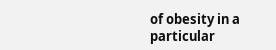of obesity in a particular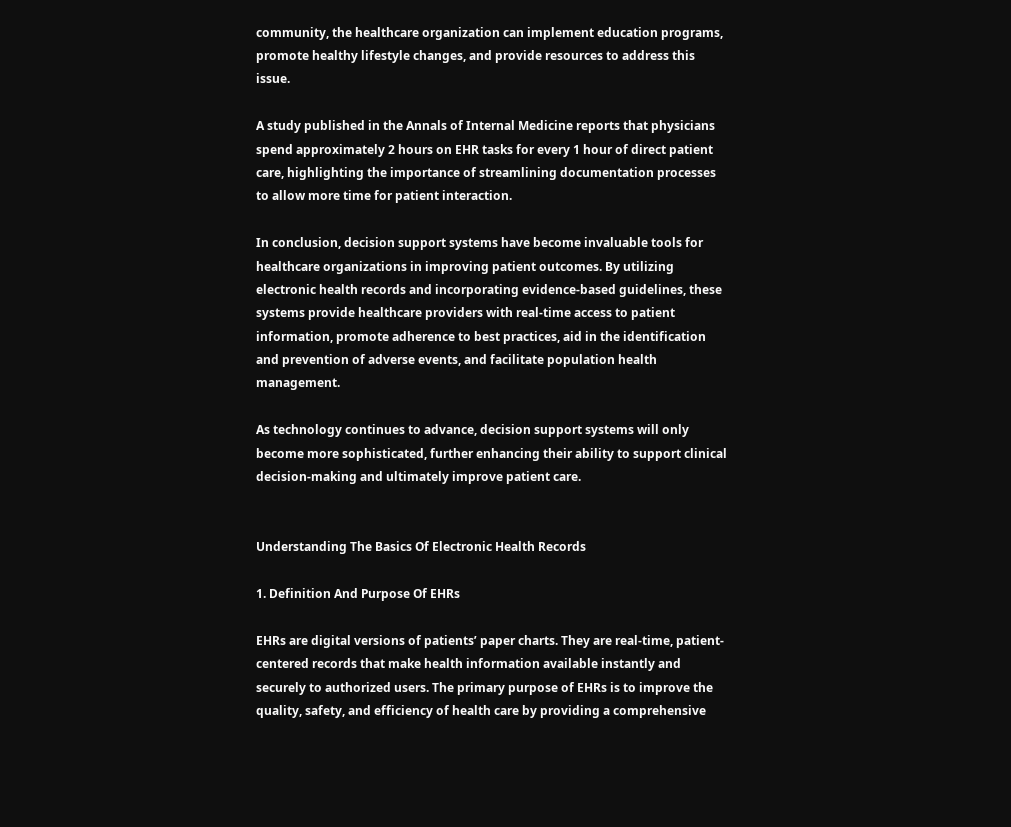community, the healthcare organization can implement education programs, promote healthy lifestyle changes, and provide resources to address this issue.

A study published in the Annals of Internal Medicine reports that physicians spend approximately 2 hours on EHR tasks for every 1 hour of direct patient care, highlighting the importance of streamlining documentation processes to allow more time for patient interaction.

In conclusion, decision support systems have become invaluable tools for healthcare organizations in improving patient outcomes. By utilizing electronic health records and incorporating evidence-based guidelines, these systems provide healthcare providers with real-time access to patient information, promote adherence to best practices, aid in the identification and prevention of adverse events, and facilitate population health management.

As technology continues to advance, decision support systems will only become more sophisticated, further enhancing their ability to support clinical decision-making and ultimately improve patient care.


Understanding The Basics Of Electronic Health Records

1. Definition And Purpose Of EHRs

EHRs are digital versions of patients’ paper charts. They are real-time, patient-centered records that make health information available instantly and securely to authorized users. The primary purpose of EHRs is to improve the quality, safety, and efficiency of health care by providing a comprehensive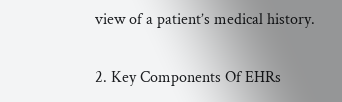view of a patient’s medical history.

2. Key Components Of EHRs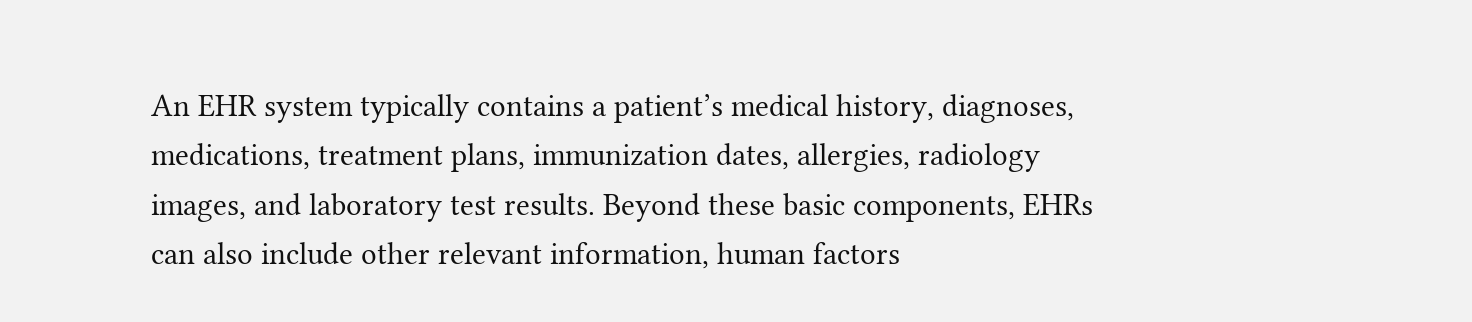An EHR system typically contains a patient’s medical history, diagnoses, medications, treatment plans, immunization dates, allergies, radiology images, and laboratory test results. Beyond these basic components, EHRs can also include other relevant information, human factors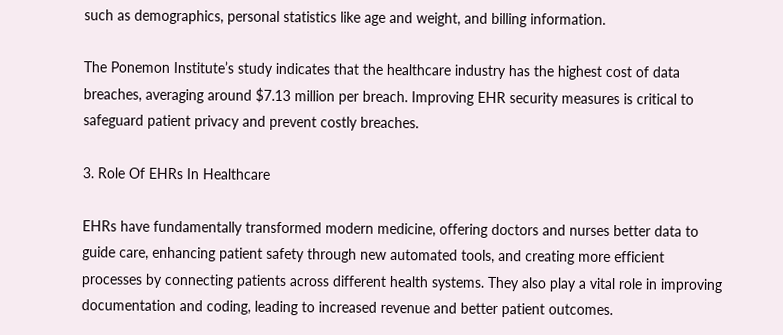such as demographics, personal statistics like age and weight, and billing information.

The Ponemon Institute’s study indicates that the healthcare industry has the highest cost of data breaches, averaging around $7.13 million per breach. Improving EHR security measures is critical to safeguard patient privacy and prevent costly breaches.

3. Role Of EHRs In Healthcare

EHRs have fundamentally transformed modern medicine, offering doctors and nurses better data to guide care, enhancing patient safety through new automated tools, and creating more efficient processes by connecting patients across different health systems. They also play a vital role in improving documentation and coding, leading to increased revenue and better patient outcomes.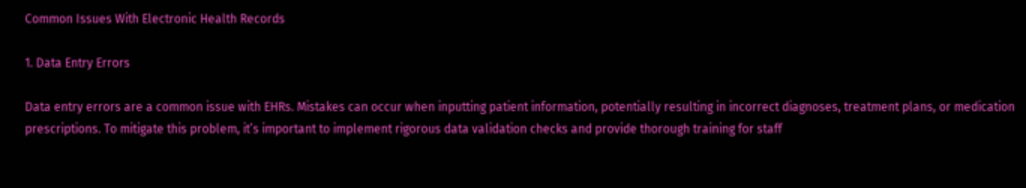Common Issues With Electronic Health Records

1. Data Entry Errors

Data entry errors are a common issue with EHRs. Mistakes can occur when inputting patient information, potentially resulting in incorrect diagnoses, treatment plans, or medication prescriptions. To mitigate this problem, it’s important to implement rigorous data validation checks and provide thorough training for staff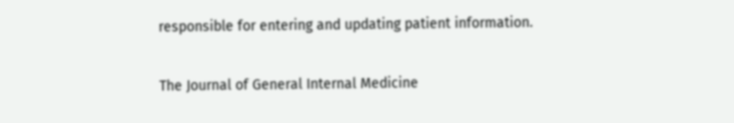responsible for entering and updating patient information.

The Journal of General Internal Medicine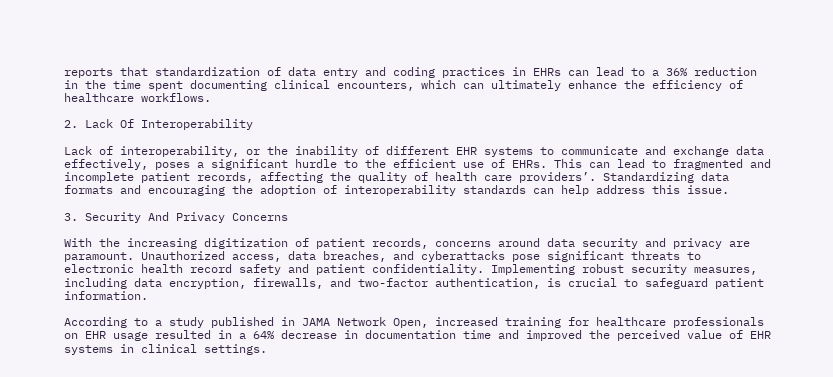reports that standardization of data entry and coding practices in EHRs can lead to a 36% reduction in the time spent documenting clinical encounters, which can ultimately enhance the efficiency of healthcare workflows.

2. Lack Of Interoperability

Lack of interoperability, or the inability of different EHR systems to communicate and exchange data effectively, poses a significant hurdle to the efficient use of EHRs. This can lead to fragmented and incomplete patient records, affecting the quality of health care providers’. Standardizing data formats and encouraging the adoption of interoperability standards can help address this issue.

3. Security And Privacy Concerns

With the increasing digitization of patient records, concerns around data security and privacy are paramount. Unauthorized access, data breaches, and cyberattacks pose significant threats to electronic health record safety and patient confidentiality. Implementing robust security measures, including data encryption, firewalls, and two-factor authentication, is crucial to safeguard patient information.

According to a study published in JAMA Network Open, increased training for healthcare professionals on EHR usage resulted in a 64% decrease in documentation time and improved the perceived value of EHR systems in clinical settings.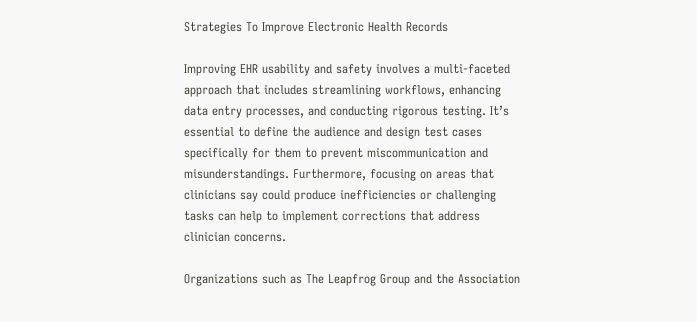Strategies To Improve Electronic Health Records

Improving EHR usability and safety involves a multi-faceted approach that includes streamlining workflows, enhancing data entry processes, and conducting rigorous testing. It’s essential to define the audience and design test cases specifically for them to prevent miscommunication and misunderstandings. Furthermore, focusing on areas that clinicians say could produce inefficiencies or challenging tasks can help to implement corrections that address clinician concerns.

Organizations such as The Leapfrog Group and the Association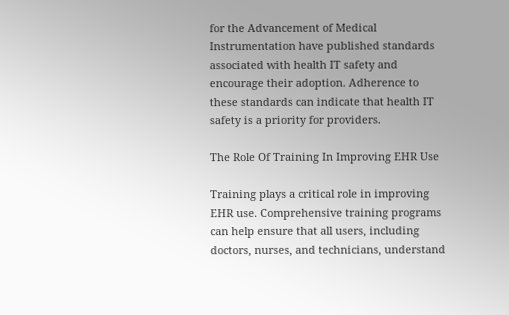for the Advancement of Medical Instrumentation have published standards associated with health IT safety and encourage their adoption. Adherence to these standards can indicate that health IT safety is a priority for providers.

The Role Of Training In Improving EHR Use

Training plays a critical role in improving EHR use. Comprehensive training programs can help ensure that all users, including doctors, nurses, and technicians, understand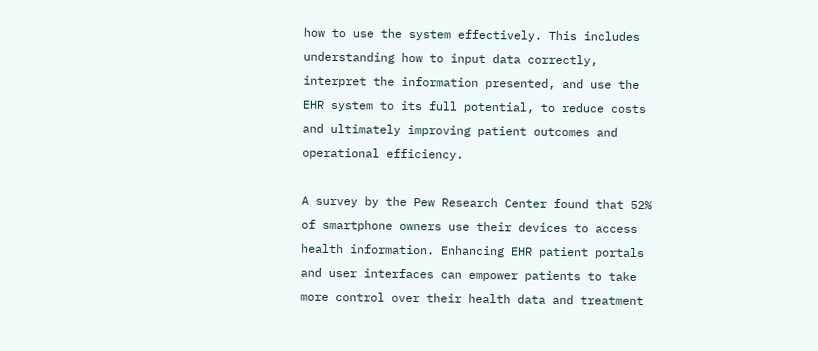how to use the system effectively. This includes understanding how to input data correctly, interpret the information presented, and use the EHR system to its full potential, to reduce costs and ultimately improving patient outcomes and operational efficiency.

A survey by the Pew Research Center found that 52% of smartphone owners use their devices to access health information. Enhancing EHR patient portals and user interfaces can empower patients to take more control over their health data and treatment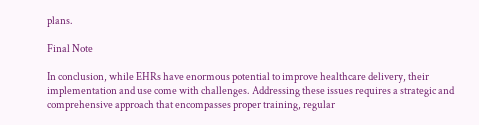plans.

Final Note

In conclusion, while EHRs have enormous potential to improve healthcare delivery, their implementation and use come with challenges. Addressing these issues requires a strategic and comprehensive approach that encompasses proper training, regular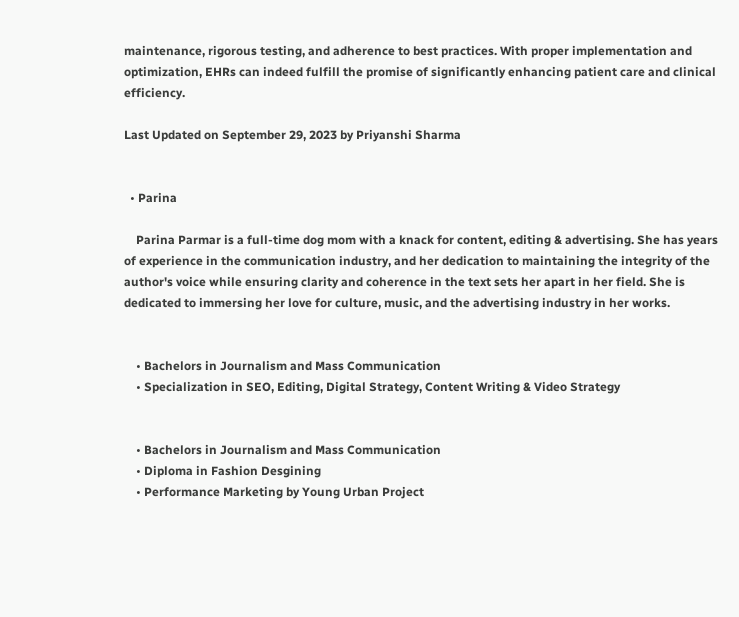maintenance, rigorous testing, and adherence to best practices. With proper implementation and optimization, EHRs can indeed fulfill the promise of significantly enhancing patient care and clinical efficiency.

Last Updated on September 29, 2023 by Priyanshi Sharma


  • Parina

    Parina Parmar is a full-time dog mom with a knack for content, editing & advertising. She has years of experience in the communication industry, and her dedication to maintaining the integrity of the author's voice while ensuring clarity and coherence in the text sets her apart in her field. She is dedicated to immersing her love for culture, music, and the advertising industry in her works.


    • Bachelors in Journalism and Mass Communication
    • Specialization in SEO, Editing, Digital Strategy, Content Writing & Video Strategy


    • Bachelors in Journalism and Mass Communication
    • Diploma in Fashion Desgining
    • Performance Marketing by Young Urban Project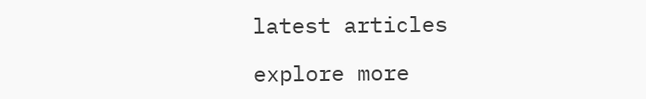latest articles

explore more